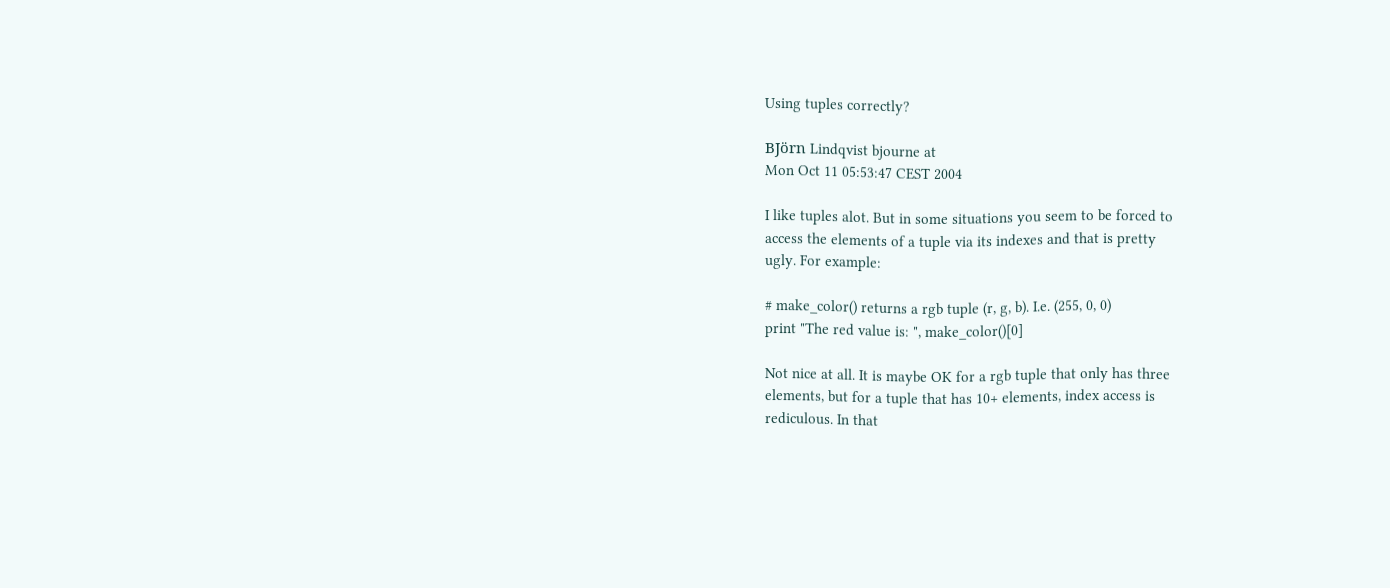Using tuples correctly?

BJörn Lindqvist bjourne at
Mon Oct 11 05:53:47 CEST 2004

I like tuples alot. But in some situations you seem to be forced to
access the elements of a tuple via its indexes and that is pretty
ugly. For example:

# make_color() returns a rgb tuple (r, g, b). I.e. (255, 0, 0)
print "The red value is: ", make_color()[0]

Not nice at all. It is maybe OK for a rgb tuple that only has three
elements, but for a tuple that has 10+ elements, index access is
rediculous. In that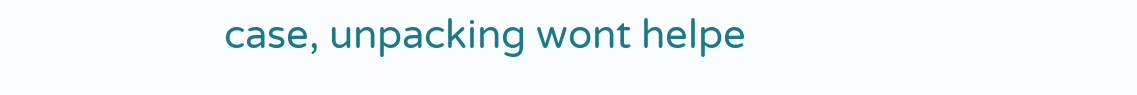case, unpacking wont helpe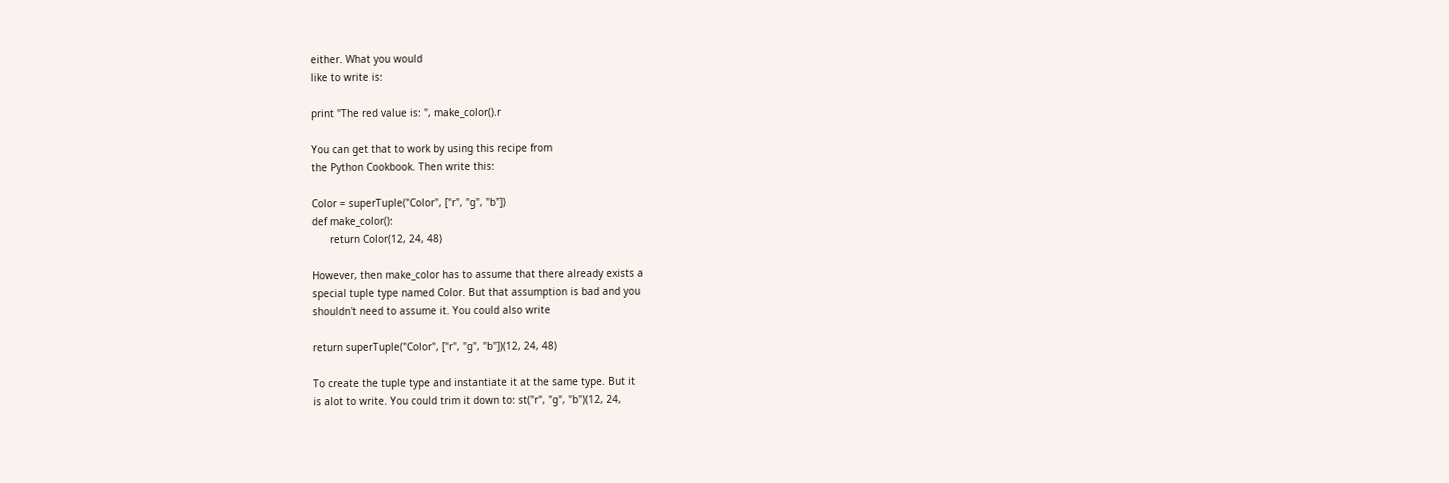either. What you would
like to write is:

print "The red value is: ", make_color().r

You can get that to work by using this recipe from
the Python Cookbook. Then write this:

Color = superTuple("Color", ["r", "g", "b"])
def make_color():
      return Color(12, 24, 48)

However, then make_color has to assume that there already exists a
special tuple type named Color. But that assumption is bad and you
shouldn't need to assume it. You could also write

return superTuple("Color", ["r", "g", "b"])(12, 24, 48)

To create the tuple type and instantiate it at the same type. But it
is alot to write. You could trim it down to: st("r", "g", "b")(12, 24,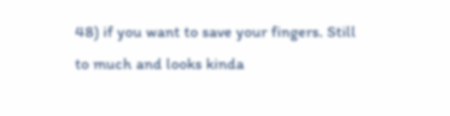48) if you want to save your fingers. Still to much and looks kinda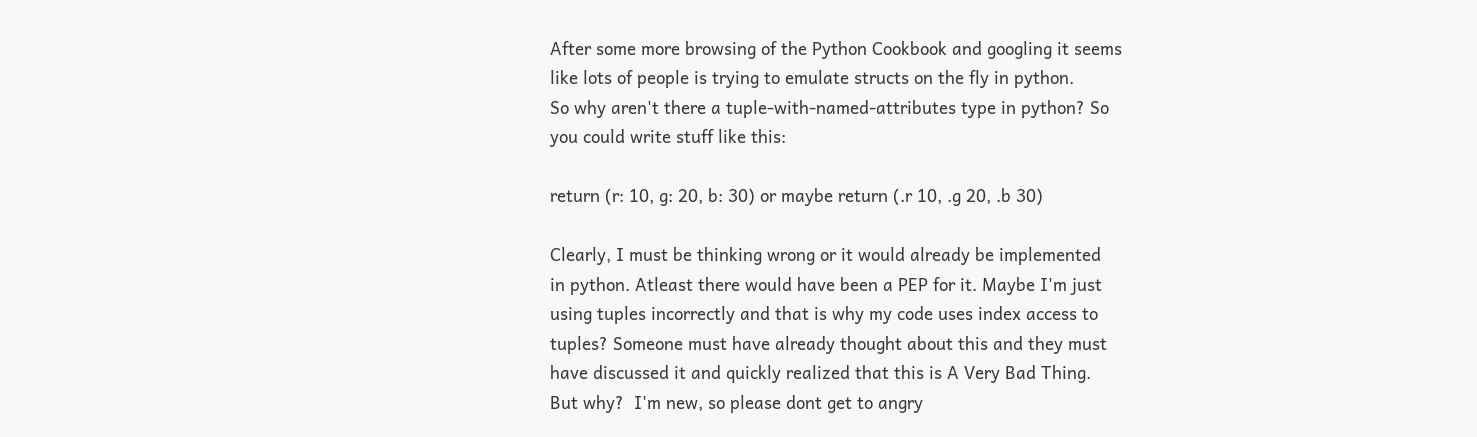After some more browsing of the Python Cookbook and googling it seems
like lots of people is trying to emulate structs on the fly in python.
So why aren't there a tuple-with-named-attributes type in python? So
you could write stuff like this:

return (r: 10, g: 20, b: 30) or maybe return (.r 10, .g 20, .b 30)

Clearly, I must be thinking wrong or it would already be implemented
in python. Atleast there would have been a PEP for it. Maybe I'm just
using tuples incorrectly and that is why my code uses index access to
tuples? Someone must have already thought about this and they must
have discussed it and quickly realized that this is A Very Bad Thing.
But why?  I'm new, so please dont get to angry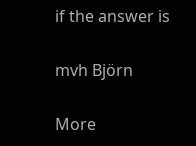if the answer is

mvh Björn

More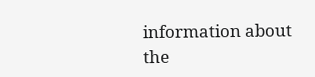information about the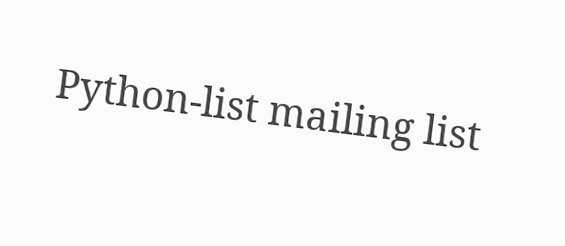Python-list mailing list